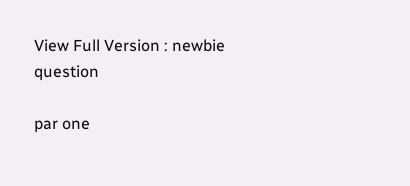View Full Version : newbie question

par one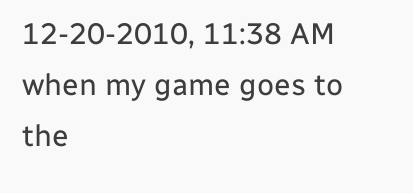12-20-2010, 11:38 AM
when my game goes to the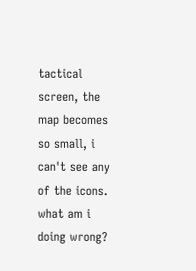tactical screen, the map becomes so small, i can't see any of the icons. what am i doing wrong?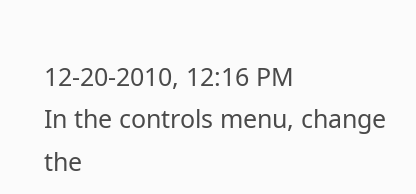12-20-2010, 12:16 PM
In the controls menu, change the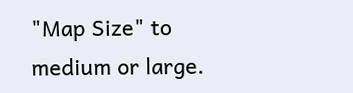"Map Size" to medium or large.